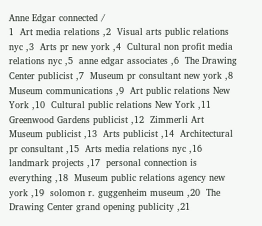Anne Edgar connected /
1  Art media relations ,2  Visual arts public relations nyc ,3  Arts pr new york ,4  Cultural non profit media relations nyc ,5  anne edgar associates ,6  The Drawing Center publicist ,7  Museum pr consultant new york ,8  Museum communications ,9  Art public relations New York ,10  Cultural public relations New York ,11  Greenwood Gardens publicist ,12  Zimmerli Art Museum publicist ,13  Arts publicist ,14  Architectural pr consultant ,15  Arts media relations nyc ,16  landmark projects ,17  personal connection is everything ,18  Museum public relations agency new york ,19  solomon r. guggenheim museum ,20  The Drawing Center grand opening publicity ,21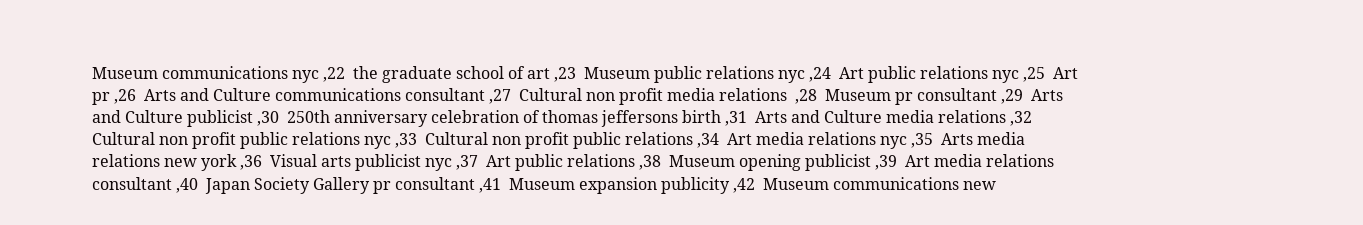Museum communications nyc ,22  the graduate school of art ,23  Museum public relations nyc ,24  Art public relations nyc ,25  Art pr ,26  Arts and Culture communications consultant ,27  Cultural non profit media relations  ,28  Museum pr consultant ,29  Arts and Culture publicist ,30  250th anniversary celebration of thomas jeffersons birth ,31  Arts and Culture media relations ,32  Cultural non profit public relations nyc ,33  Cultural non profit public relations ,34  Art media relations nyc ,35  Arts media relations new york ,36  Visual arts publicist nyc ,37  Art public relations ,38  Museum opening publicist ,39  Art media relations consultant ,40  Japan Society Gallery pr consultant ,41  Museum expansion publicity ,42  Museum communications new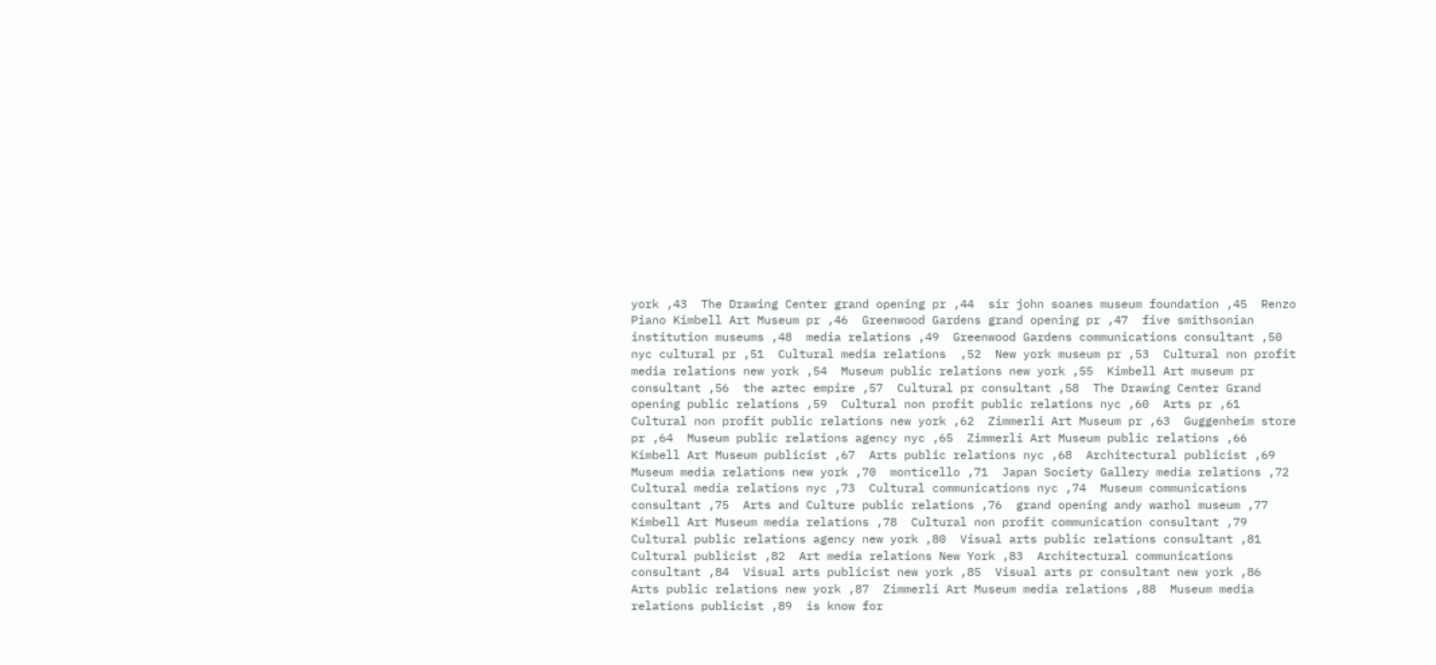york ,43  The Drawing Center grand opening pr ,44  sir john soanes museum foundation ,45  Renzo Piano Kimbell Art Museum pr ,46  Greenwood Gardens grand opening pr ,47  five smithsonian institution museums ,48  media relations ,49  Greenwood Gardens communications consultant ,50  nyc cultural pr ,51  Cultural media relations  ,52  New york museum pr ,53  Cultural non profit media relations new york ,54  Museum public relations new york ,55  Kimbell Art museum pr consultant ,56  the aztec empire ,57  Cultural pr consultant ,58  The Drawing Center Grand opening public relations ,59  Cultural non profit public relations nyc ,60  Arts pr ,61  Cultural non profit public relations new york ,62  Zimmerli Art Museum pr ,63  Guggenheim store pr ,64  Museum public relations agency nyc ,65  Zimmerli Art Museum public relations ,66  Kimbell Art Museum publicist ,67  Arts public relations nyc ,68  Architectural publicist ,69  Museum media relations new york ,70  monticello ,71  Japan Society Gallery media relations ,72  Cultural media relations nyc ,73  Cultural communications nyc ,74  Museum communications consultant ,75  Arts and Culture public relations ,76  grand opening andy warhol museum ,77  Kimbell Art Museum media relations ,78  Cultural non profit communication consultant ,79  Cultural public relations agency new york ,80  Visual arts public relations consultant ,81  Cultural publicist ,82  Art media relations New York ,83  Architectural communications consultant ,84  Visual arts publicist new york ,85  Visual arts pr consultant new york ,86  Arts public relations new york ,87  Zimmerli Art Museum media relations ,88  Museum media relations publicist ,89  is know for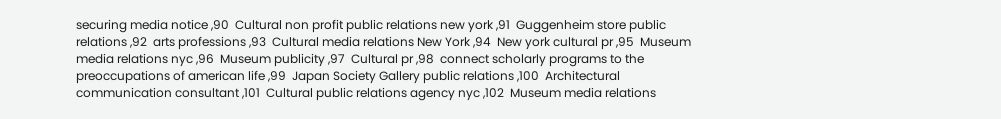securing media notice ,90  Cultural non profit public relations new york ,91  Guggenheim store public relations ,92  arts professions ,93  Cultural media relations New York ,94  New york cultural pr ,95  Museum media relations nyc ,96  Museum publicity ,97  Cultural pr ,98  connect scholarly programs to the preoccupations of american life ,99  Japan Society Gallery public relations ,100  Architectural communication consultant ,101  Cultural public relations agency nyc ,102  Museum media relations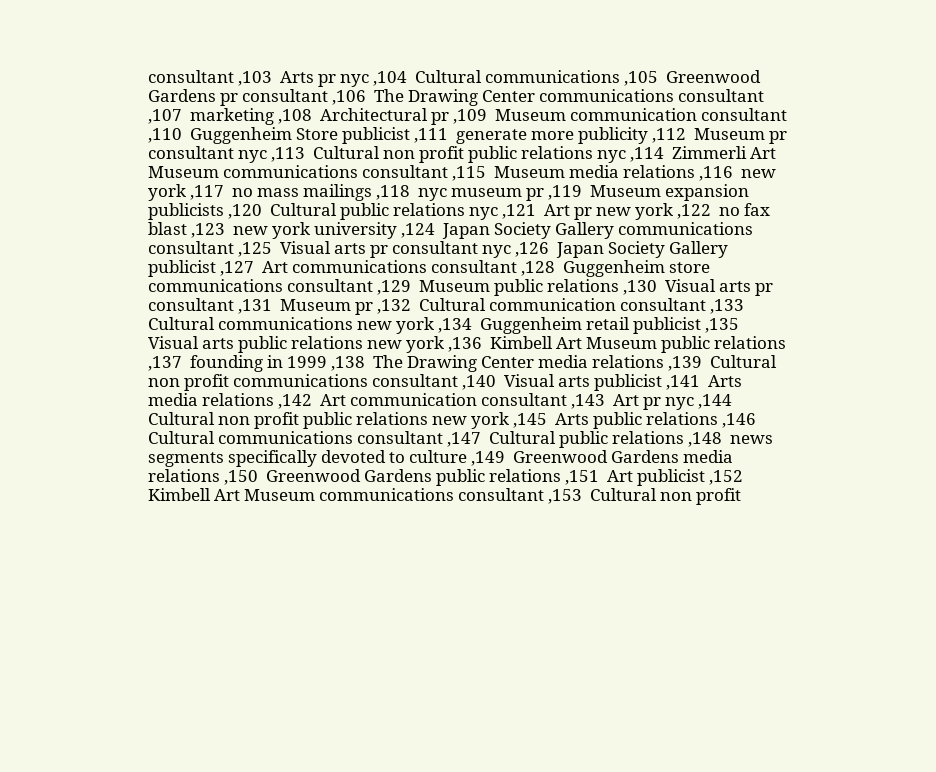consultant ,103  Arts pr nyc ,104  Cultural communications ,105  Greenwood Gardens pr consultant ,106  The Drawing Center communications consultant ,107  marketing ,108  Architectural pr ,109  Museum communication consultant ,110  Guggenheim Store publicist ,111  generate more publicity ,112  Museum pr consultant nyc ,113  Cultural non profit public relations nyc ,114  Zimmerli Art Museum communications consultant ,115  Museum media relations ,116  new york ,117  no mass mailings ,118  nyc museum pr ,119  Museum expansion publicists ,120  Cultural public relations nyc ,121  Art pr new york ,122  no fax blast ,123  new york university ,124  Japan Society Gallery communications consultant ,125  Visual arts pr consultant nyc ,126  Japan Society Gallery publicist ,127  Art communications consultant ,128  Guggenheim store communications consultant ,129  Museum public relations ,130  Visual arts pr consultant ,131  Museum pr ,132  Cultural communication consultant ,133  Cultural communications new york ,134  Guggenheim retail publicist ,135  Visual arts public relations new york ,136  Kimbell Art Museum public relations ,137  founding in 1999 ,138  The Drawing Center media relations ,139  Cultural non profit communications consultant ,140  Visual arts publicist ,141  Arts media relations ,142  Art communication consultant ,143  Art pr nyc ,144  Cultural non profit public relations new york ,145  Arts public relations ,146  Cultural communications consultant ,147  Cultural public relations ,148  news segments specifically devoted to culture ,149  Greenwood Gardens media relations ,150  Greenwood Gardens public relations ,151  Art publicist ,152  Kimbell Art Museum communications consultant ,153  Cultural non profit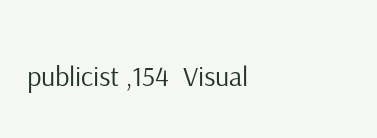publicist ,154  Visual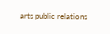arts public relations